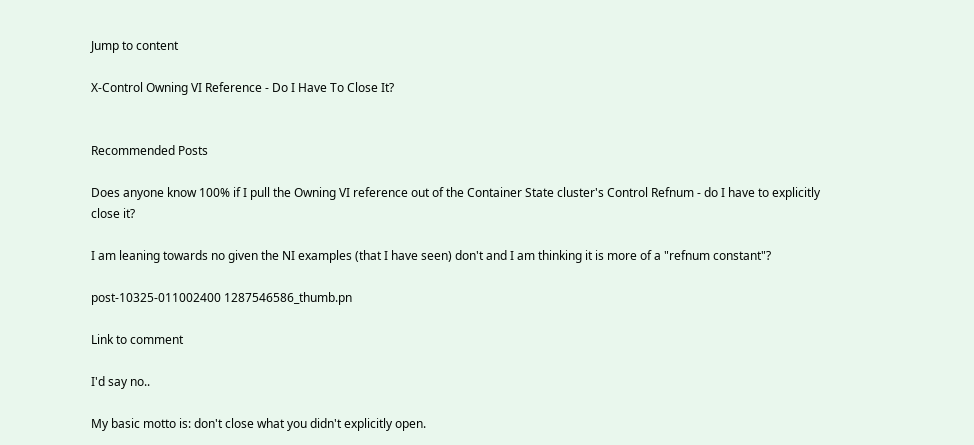Jump to content

X-Control Owning VI Reference - Do I Have To Close It?


Recommended Posts

Does anyone know 100% if I pull the Owning VI reference out of the Container State cluster's Control Refnum - do I have to explicitly close it?

I am leaning towards no given the NI examples (that I have seen) don't and I am thinking it is more of a "refnum constant"?

post-10325-011002400 1287546586_thumb.pn

Link to comment

I'd say no..

My basic motto is: don't close what you didn't explicitly open.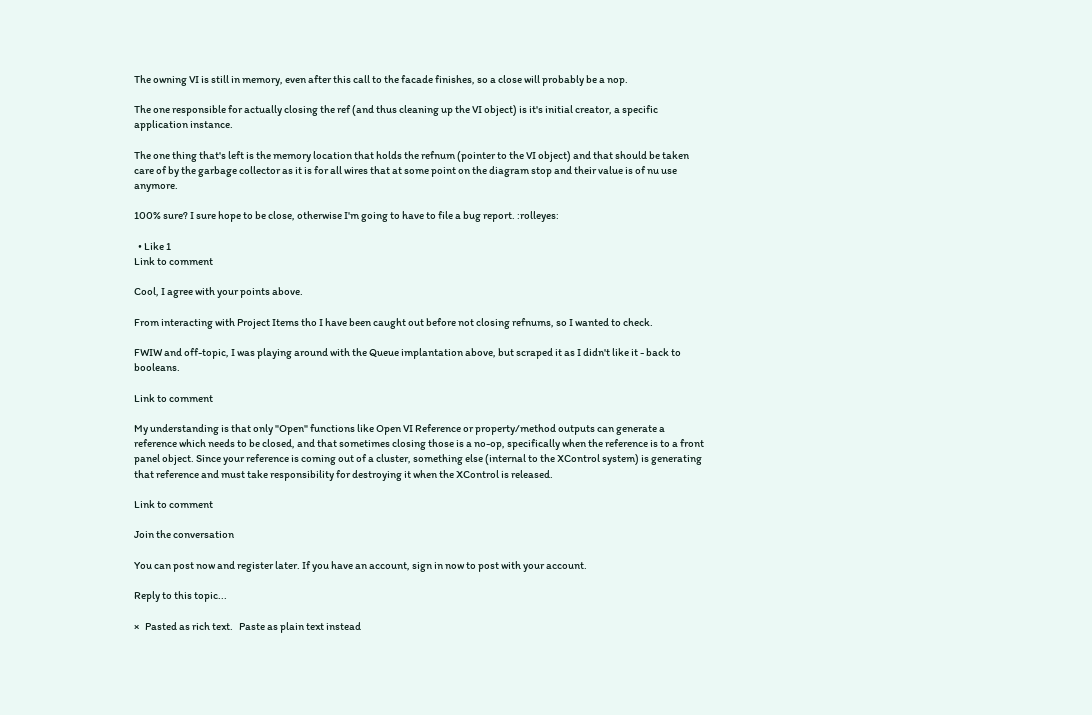The owning VI is still in memory, even after this call to the facade finishes, so a close will probably be a nop.

The one responsible for actually closing the ref (and thus cleaning up the VI object) is it's initial creator, a specific application instance.

The one thing that's left is the memory location that holds the refnum (pointer to the VI object) and that should be taken care of by the garbage collector as it is for all wires that at some point on the diagram stop and their value is of nu use anymore.

100% sure? I sure hope to be close, otherwise I'm going to have to file a bug report. :rolleyes:

  • Like 1
Link to comment

Cool, I agree with your points above.

From interacting with Project Items tho I have been caught out before not closing refnums, so I wanted to check.

FWIW and off-topic, I was playing around with the Queue implantation above, but scraped it as I didn't like it - back to booleans.

Link to comment

My understanding is that only "Open" functions like Open VI Reference or property/method outputs can generate a reference which needs to be closed, and that sometimes closing those is a no-op, specifically when the reference is to a front panel object. Since your reference is coming out of a cluster, something else (internal to the XControl system) is generating that reference and must take responsibility for destroying it when the XControl is released.

Link to comment

Join the conversation

You can post now and register later. If you have an account, sign in now to post with your account.

Reply to this topic...

×   Pasted as rich text.   Paste as plain text instead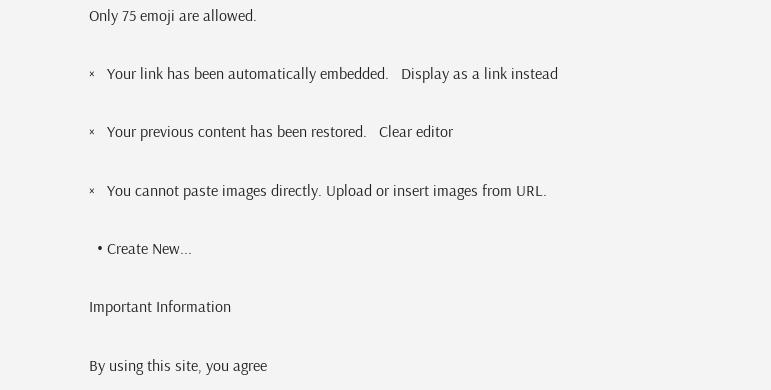Only 75 emoji are allowed.

×   Your link has been automatically embedded.   Display as a link instead

×   Your previous content has been restored.   Clear editor

×   You cannot paste images directly. Upload or insert images from URL.

  • Create New...

Important Information

By using this site, you agree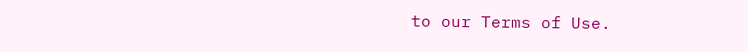to our Terms of Use.